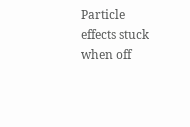Particle effects stuck when off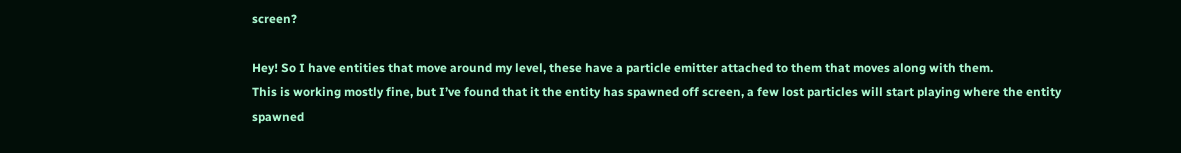screen?

Hey! So I have entities that move around my level, these have a particle emitter attached to them that moves along with them.
This is working mostly fine, but I’ve found that it the entity has spawned off screen, a few lost particles will start playing where the entity spawned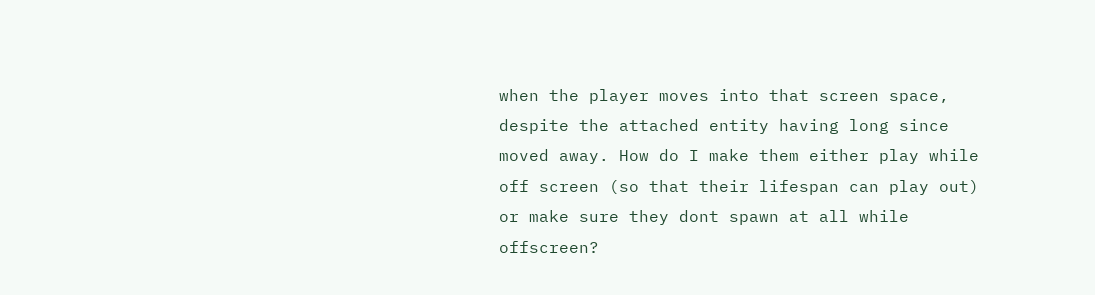when the player moves into that screen space, despite the attached entity having long since moved away. How do I make them either play while off screen (so that their lifespan can play out) or make sure they dont spawn at all while offscreen?